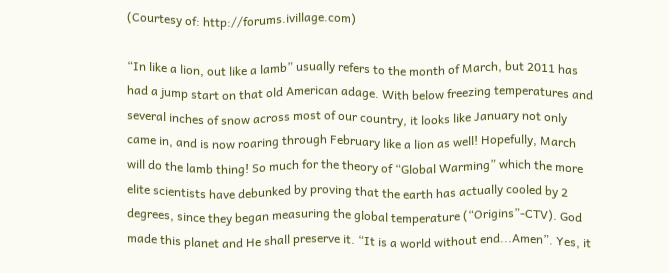(Courtesy of: http://forums.ivillage.com)

“In like a lion, out like a lamb” usually refers to the month of March, but 2011 has had a jump start on that old American adage. With below freezing temperatures and several inches of snow across most of our country, it looks like January not only came in, and is now roaring through February like a lion as well! Hopefully, March will do the lamb thing! So much for the theory of “Global Warming” which the more elite scientists have debunked by proving that the earth has actually cooled by 2 degrees, since they began measuring the global temperature (“Origins”-CTV). God made this planet and He shall preserve it. “It is a world without end...Amen”. Yes, it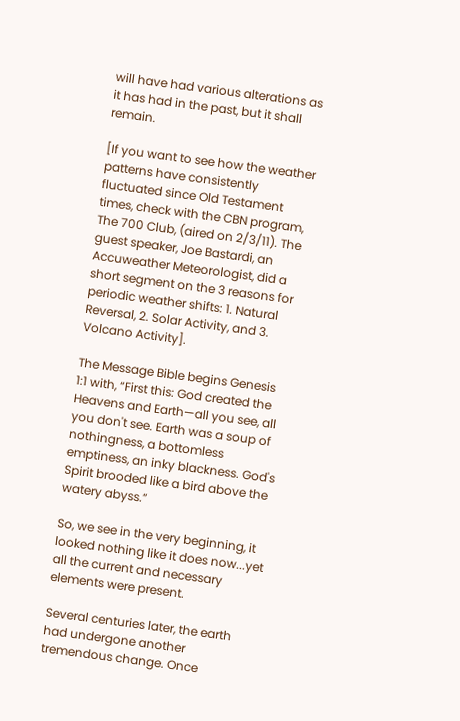will have had various alterations as it has had in the past, but it shall remain.

[If you want to see how the weather patterns have consistently fluctuated since Old Testament times, check with the CBN program, The 700 Club, (aired on 2/3/11). The guest speaker, Joe Bastardi, an Accuweather Meteorologist, did a short segment on the 3 reasons for periodic weather shifts: 1. Natural Reversal, 2. Solar Activity, and 3. Volcano Activity].

The Message Bible begins Genesis 1:1 with, “First this: God created the Heavens and Earth—all you see, all you don't see. Earth was a soup of nothingness, a bottomless emptiness, an inky blackness. God's Spirit brooded like a bird above the watery abyss.”

So, we see in the very beginning, it looked nothing like it does now...yet all the current and necessary elements were present.

Several centuries later, the earth had undergone another tremendous change. Once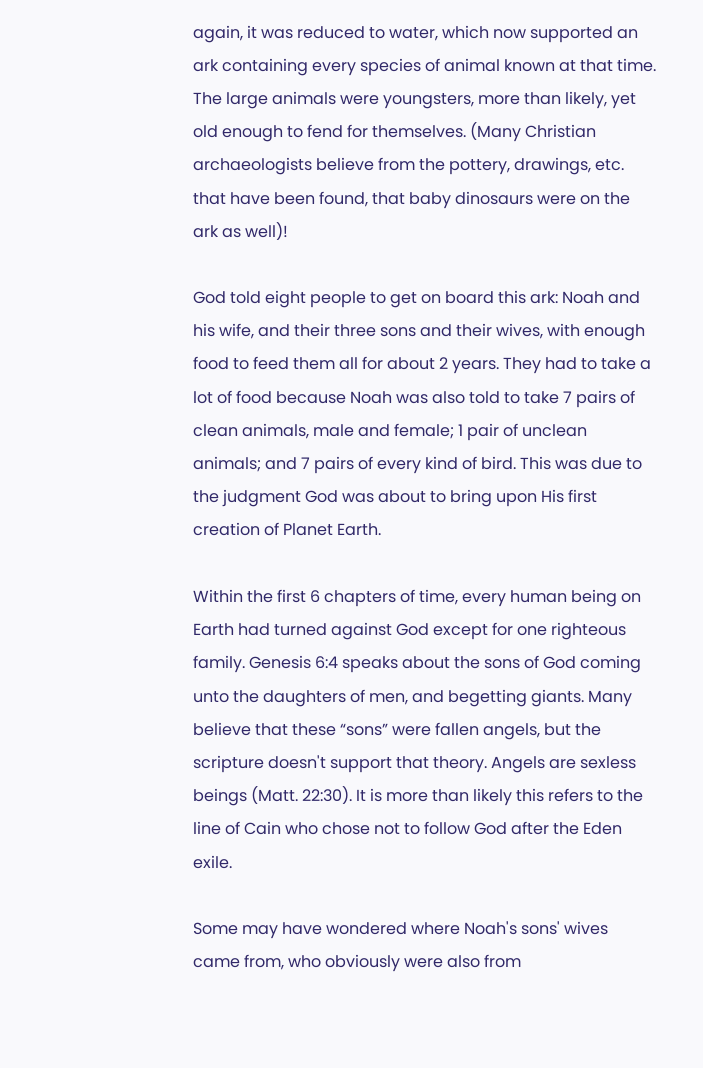again, it was reduced to water, which now supported an ark containing every species of animal known at that time. The large animals were youngsters, more than likely, yet old enough to fend for themselves. (Many Christian archaeologists believe from the pottery, drawings, etc. that have been found, that baby dinosaurs were on the ark as well)!

God told eight people to get on board this ark: Noah and his wife, and their three sons and their wives, with enough food to feed them all for about 2 years. They had to take a lot of food because Noah was also told to take 7 pairs of clean animals, male and female; 1 pair of unclean animals; and 7 pairs of every kind of bird. This was due to the judgment God was about to bring upon His first creation of Planet Earth.

Within the first 6 chapters of time, every human being on Earth had turned against God except for one righteous family. Genesis 6:4 speaks about the sons of God coming unto the daughters of men, and begetting giants. Many believe that these “sons” were fallen angels, but the scripture doesn't support that theory. Angels are sexless beings (Matt. 22:30). It is more than likely this refers to the line of Cain who chose not to follow God after the Eden exile.

Some may have wondered where Noah's sons' wives came from, who obviously were also from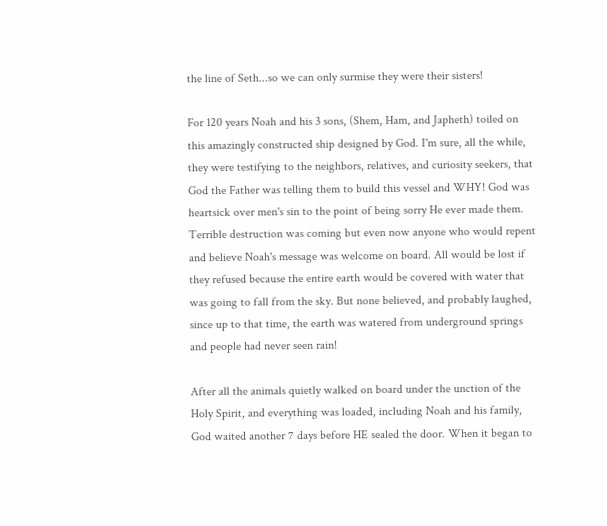the line of Seth...so we can only surmise they were their sisters!

For 120 years Noah and his 3 sons, (Shem, Ham, and Japheth) toiled on this amazingly constructed ship designed by God. I'm sure, all the while, they were testifying to the neighbors, relatives, and curiosity seekers, that God the Father was telling them to build this vessel and WHY! God was heartsick over men's sin to the point of being sorry He ever made them. Terrible destruction was coming but even now anyone who would repent and believe Noah's message was welcome on board. All would be lost if they refused because the entire earth would be covered with water that was going to fall from the sky. But none believed, and probably laughed, since up to that time, the earth was watered from underground springs and people had never seen rain!

After all the animals quietly walked on board under the unction of the Holy Spirit, and everything was loaded, including Noah and his family, God waited another 7 days before HE sealed the door. When it began to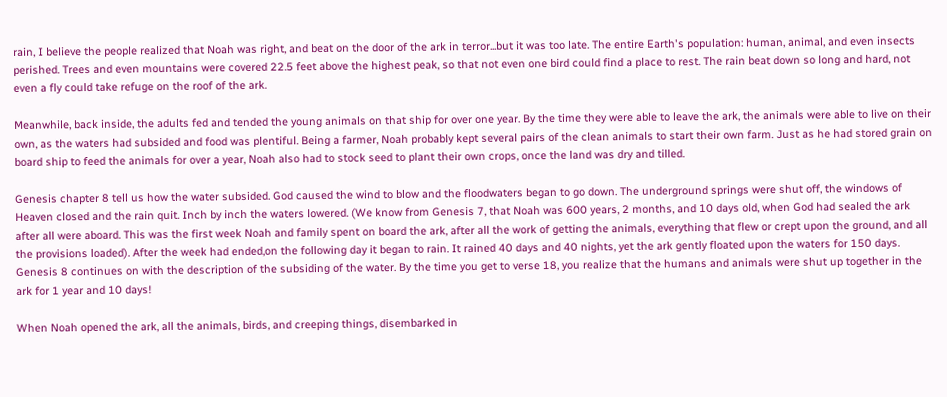rain, I believe the people realized that Noah was right, and beat on the door of the ark in terror...but it was too late. The entire Earth's population: human, animal, and even insects perished. Trees and even mountains were covered 22.5 feet above the highest peak, so that not even one bird could find a place to rest. The rain beat down so long and hard, not even a fly could take refuge on the roof of the ark.

Meanwhile, back inside, the adults fed and tended the young animals on that ship for over one year. By the time they were able to leave the ark, the animals were able to live on their own, as the waters had subsided and food was plentiful. Being a farmer, Noah probably kept several pairs of the clean animals to start their own farm. Just as he had stored grain on board ship to feed the animals for over a year, Noah also had to stock seed to plant their own crops, once the land was dry and tilled.

Genesis chapter 8 tell us how the water subsided. God caused the wind to blow and the floodwaters began to go down. The underground springs were shut off, the windows of Heaven closed and the rain quit. Inch by inch the waters lowered. (We know from Genesis 7, that Noah was 600 years, 2 months, and 10 days old, when God had sealed the ark after all were aboard. This was the first week Noah and family spent on board the ark, after all the work of getting the animals, everything that flew or crept upon the ground, and all the provisions loaded). After the week had ended,on the following day it began to rain. It rained 40 days and 40 nights, yet the ark gently floated upon the waters for 150 days. Genesis 8 continues on with the description of the subsiding of the water. By the time you get to verse 18, you realize that the humans and animals were shut up together in the ark for 1 year and 10 days!

When Noah opened the ark, all the animals, birds, and creeping things, disembarked in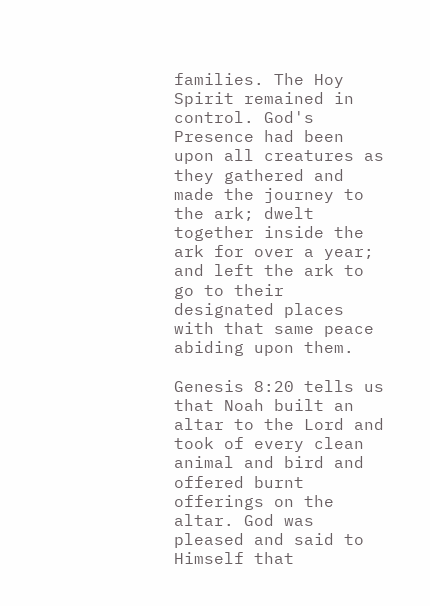families. The Hoy Spirit remained in control. God's Presence had been upon all creatures as they gathered and made the journey to the ark; dwelt together inside the ark for over a year; and left the ark to go to their designated places with that same peace abiding upon them.

Genesis 8:20 tells us that Noah built an altar to the Lord and took of every clean animal and bird and offered burnt offerings on the altar. God was pleased and said to Himself that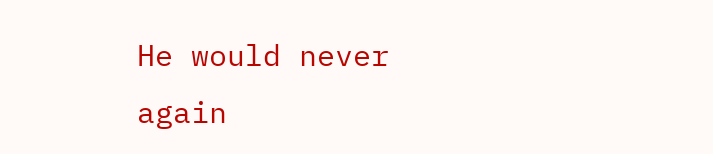He would never again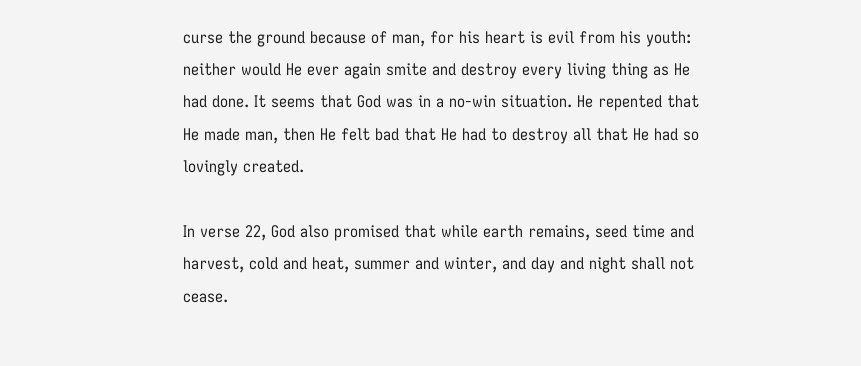curse the ground because of man, for his heart is evil from his youth: neither would He ever again smite and destroy every living thing as He had done. It seems that God was in a no-win situation. He repented that He made man, then He felt bad that He had to destroy all that He had so lovingly created.

In verse 22, God also promised that while earth remains, seed time and harvest, cold and heat, summer and winter, and day and night shall not cease.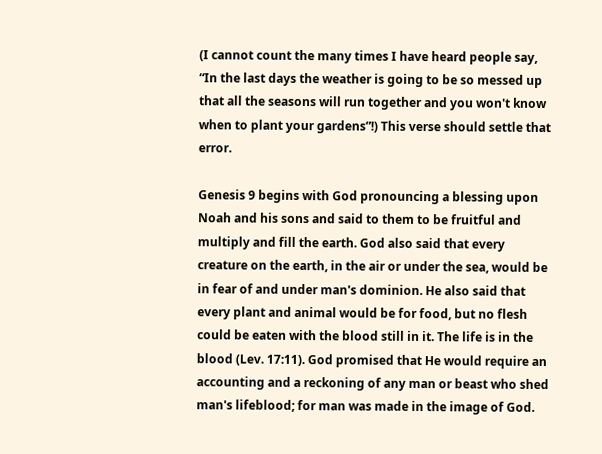(I cannot count the many times I have heard people say, “In the last days the weather is going to be so messed up that all the seasons will run together and you won't know when to plant your gardens”!) This verse should settle that error.

Genesis 9 begins with God pronouncing a blessing upon Noah and his sons and said to them to be fruitful and multiply and fill the earth. God also said that every creature on the earth, in the air or under the sea, would be in fear of and under man's dominion. He also said that every plant and animal would be for food, but no flesh could be eaten with the blood still in it. The life is in the blood (Lev. 17:11). God promised that He would require an accounting and a reckoning of any man or beast who shed man's lifeblood; for man was made in the image of God.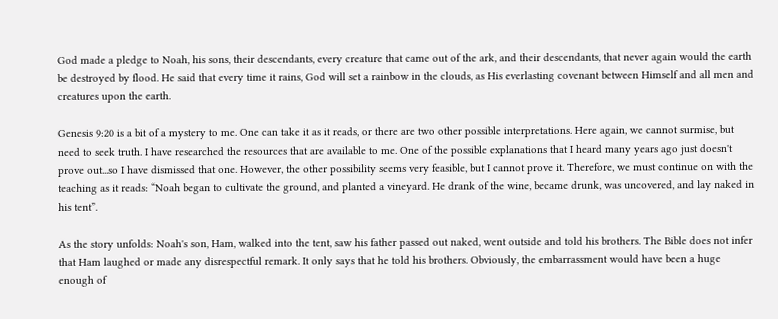God made a pledge to Noah, his sons, their descendants, every creature that came out of the ark, and their descendants, that never again would the earth be destroyed by flood. He said that every time it rains, God will set a rainbow in the clouds, as His everlasting covenant between Himself and all men and creatures upon the earth.

Genesis 9:20 is a bit of a mystery to me. One can take it as it reads, or there are two other possible interpretations. Here again, we cannot surmise, but need to seek truth. I have researched the resources that are available to me. One of the possible explanations that I heard many years ago just doesn't prove out...so I have dismissed that one. However, the other possibility seems very feasible, but I cannot prove it. Therefore, we must continue on with the teaching as it reads: “Noah began to cultivate the ground, and planted a vineyard. He drank of the wine, became drunk, was uncovered, and lay naked in his tent”.

As the story unfolds: Noah's son, Ham, walked into the tent, saw his father passed out naked, went outside and told his brothers. The Bible does not infer that Ham laughed or made any disrespectful remark. It only says that he told his brothers. Obviously, the embarrassment would have been a huge enough of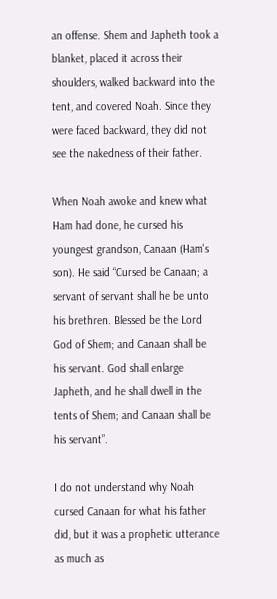an offense. Shem and Japheth took a blanket, placed it across their shoulders, walked backward into the tent, and covered Noah. Since they were faced backward, they did not see the nakedness of their father.

When Noah awoke and knew what Ham had done, he cursed his youngest grandson, Canaan (Ham's son). He said “Cursed be Canaan; a servant of servant shall he be unto his brethren. Blessed be the Lord God of Shem; and Canaan shall be his servant. God shall enlarge Japheth, and he shall dwell in the tents of Shem; and Canaan shall be his servant”.

I do not understand why Noah cursed Canaan for what his father did, but it was a prophetic utterance as much as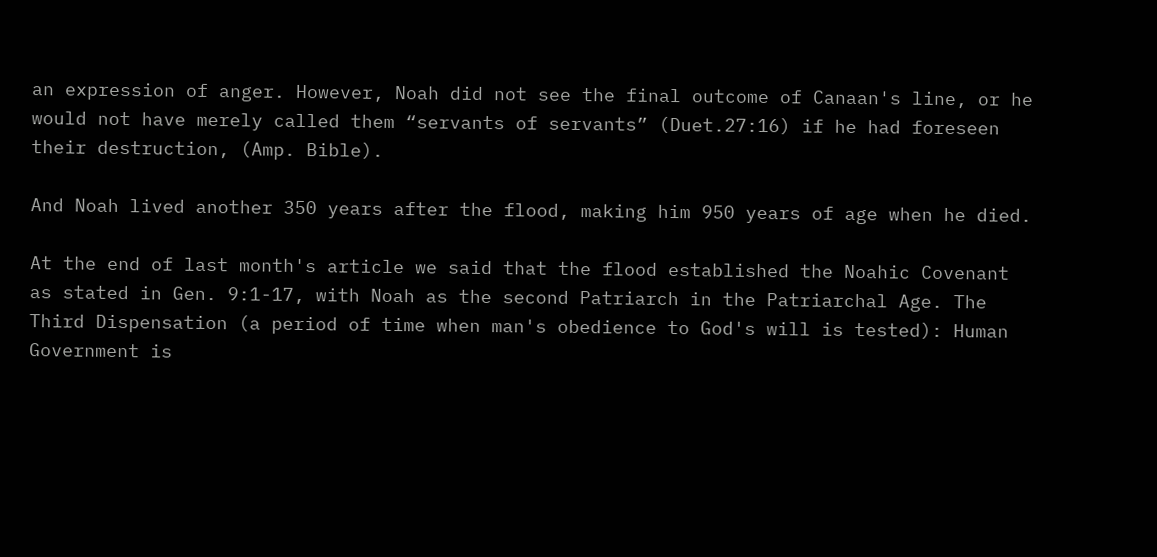an expression of anger. However, Noah did not see the final outcome of Canaan's line, or he would not have merely called them “servants of servants” (Duet.27:16) if he had foreseen their destruction, (Amp. Bible).

And Noah lived another 350 years after the flood, making him 950 years of age when he died.

At the end of last month's article we said that the flood established the Noahic Covenant as stated in Gen. 9:1-17, with Noah as the second Patriarch in the Patriarchal Age. The Third Dispensation (a period of time when man's obedience to God's will is tested): Human Government is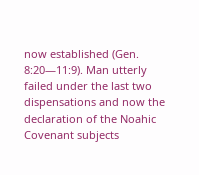now established (Gen. 8:20—11:9). Man utterly failed under the last two dispensations and now the declaration of the Noahic Covenant subjects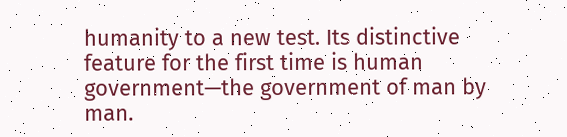humanity to a new test. Its distinctive feature for the first time is human government—the government of man by man.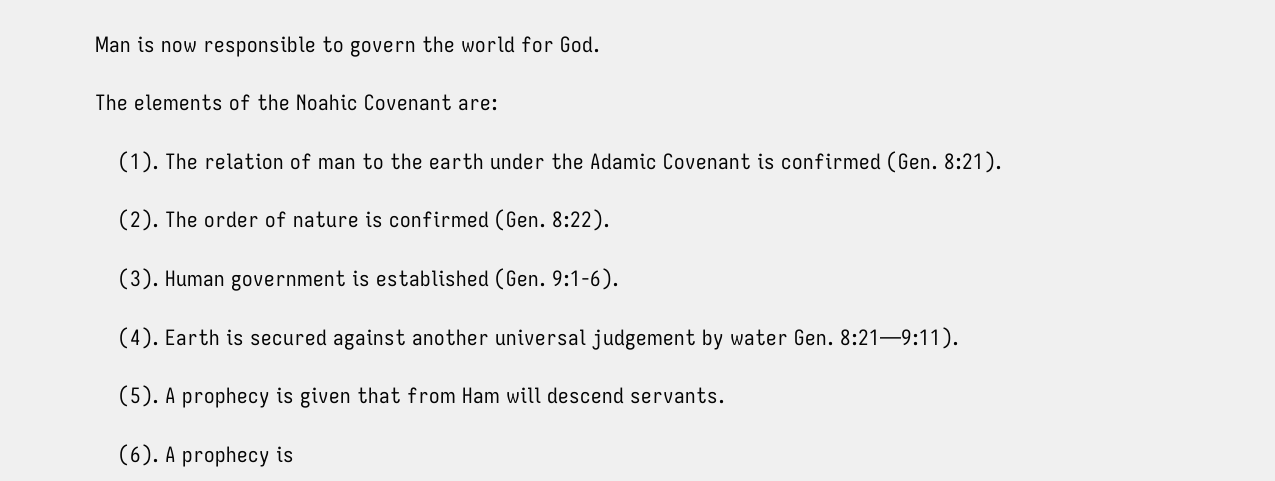Man is now responsible to govern the world for God.

The elements of the Noahic Covenant are:

    (1). The relation of man to the earth under the Adamic Covenant is confirmed (Gen. 8:21).

    (2). The order of nature is confirmed (Gen. 8:22).

    (3). Human government is established (Gen. 9:1-6).

    (4). Earth is secured against another universal judgement by water Gen. 8:21—9:11).

    (5). A prophecy is given that from Ham will descend servants.

    (6). A prophecy is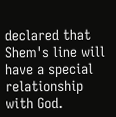declared that Shem's line will have a special relationship with God.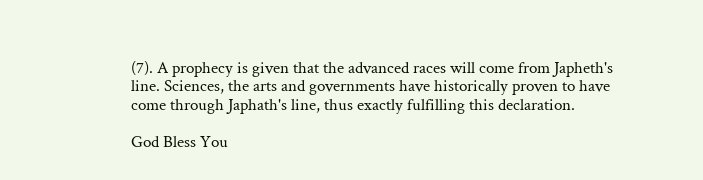(7). A prophecy is given that the advanced races will come from Japheth's line. Sciences, the arts and governments have historically proven to have come through Japhath's line, thus exactly fulfilling this declaration.

God Bless You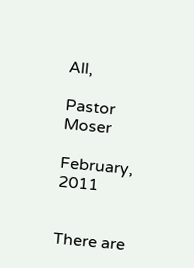All,

Pastor Moser

February, 2011


There are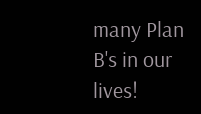many Plan B's in our lives!